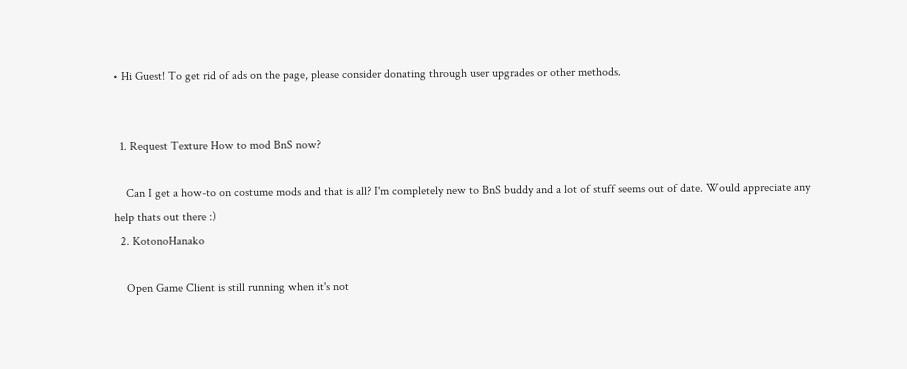• Hi Guest! To get rid of ads on the page, please consider donating through user upgrades or other methods.


  1. Request Texture How to mod BnS now?

    Can I get a how-to on costume mods and that is all? I'm completely new to BnS buddy and a lot of stuff seems out of date. Would appreciate any help thats out there :)
  2. KotonoHanako

    Open Game Client is still running when it's not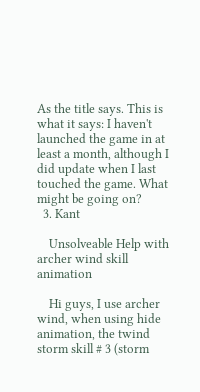As the title says. This is what it says: I haven't launched the game in at least a month, although I did update when I last touched the game. What might be going on?
  3. Kant

    Unsolveable Help with archer wind skill animation

    Hi guys, I use archer wind, when using hide animation, the twind storm skill # 3 (storm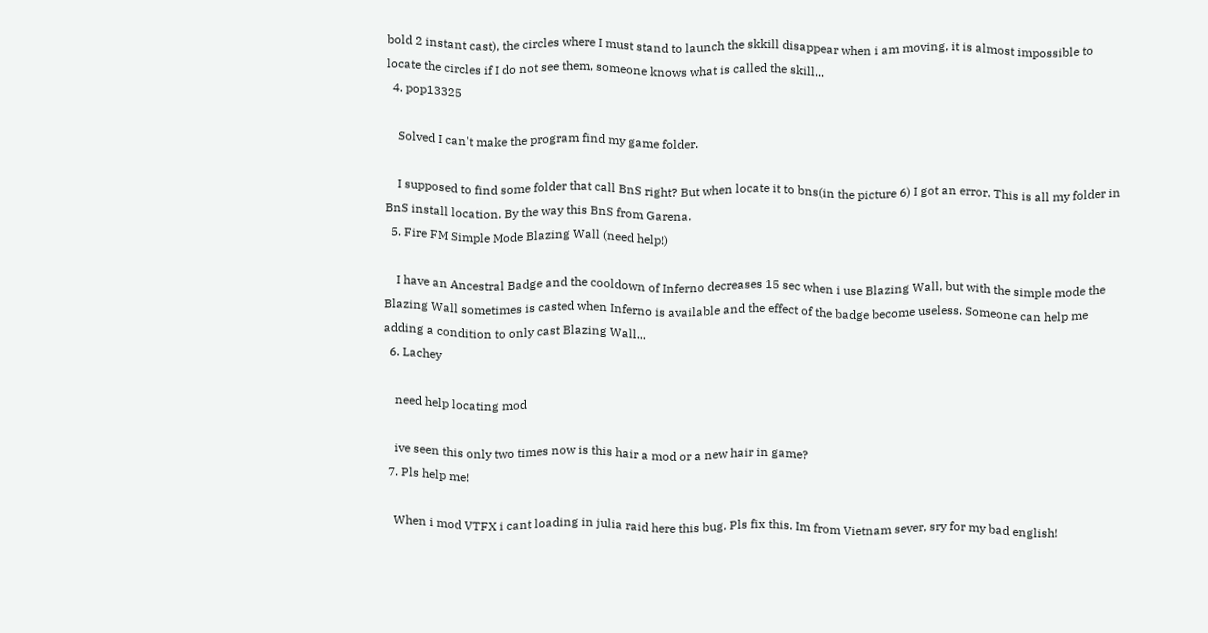bold 2 instant cast), the circles where I must stand to launch the skkill disappear when i am moving, it is almost impossible to locate the circles if I do not see them, someone knows what is called the skill...
  4. pop13325

    Solved I can't make the program find my game folder.

    I supposed to find some folder that call BnS right? But when locate it to bns(in the picture 6) I got an error. This is all my folder in BnS install location. By the way this BnS from Garena.
  5. Fire FM Simple Mode Blazing Wall (need help!)

    I have an Ancestral Badge and the cooldown of Inferno decreases 15 sec when i use Blazing Wall, but with the simple mode the Blazing Wall sometimes is casted when Inferno is available and the effect of the badge become useless. Someone can help me adding a condition to only cast Blazing Wall...
  6. Lachey

    need help locating mod

    ive seen this only two times now is this hair a mod or a new hair in game?
  7. Pls help me!

    When i mod VTFX i cant loading in julia raid here this bug. Pls fix this. Im from Vietnam sever, sry for my bad english!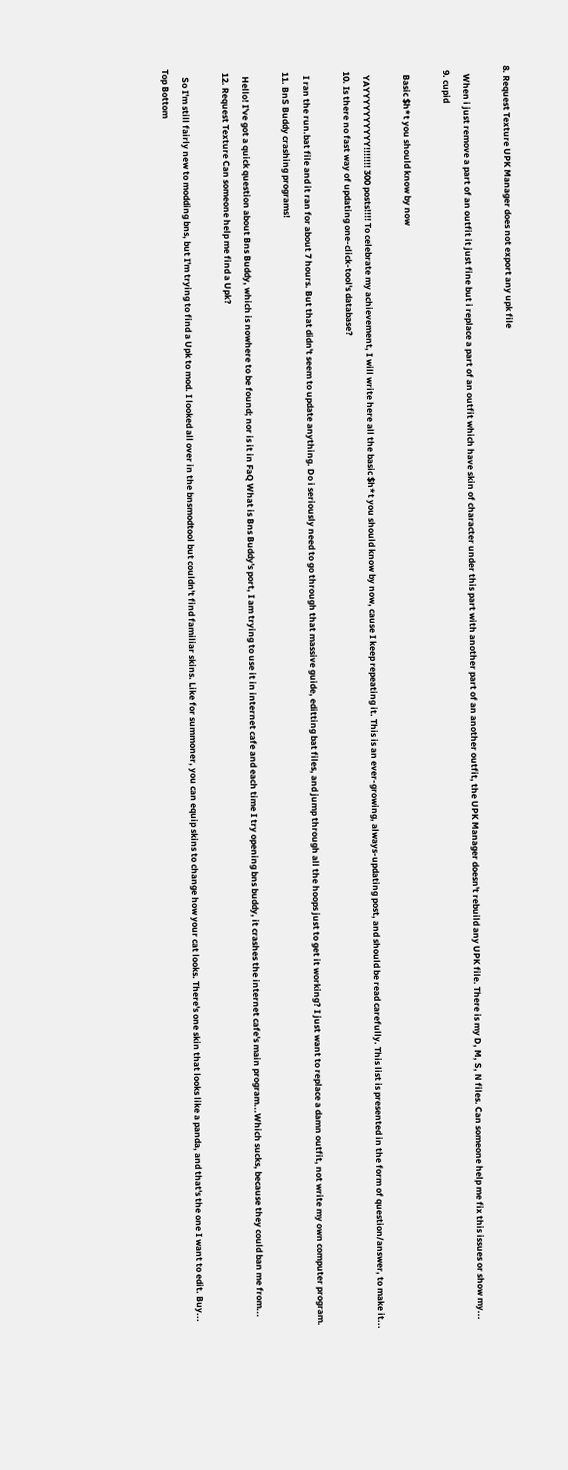8. Request Texture UPK Manager does not export any upk file

    When i just remove a part of an outfit it just fine but i replace a part of an outfit which have skin of character under this part with another part of an another outfit, the UPK Manager doesn't rebuild any UPK file. There is my D, M, S, N files. Can someone help me fix this issues or show my...
  9. cupid

    Basic $h*t you should know by now

    YAYYYYYYYYYY!!!!!!! 300 posts!!!! To celebrate my achievement, I will write here all the basic $h*t you should know by now, cause I keep repeating it. This is an ever-growing, always-updating post, and should be read carefully. This list is presented in the form of question/answer, to make it...
  10. Is there no fast way of updating one-click-tool's database?

    I ran the run.bat file and it ran for about 7 hours. But that didn't seem to update anything. Do i seriously need to go through that massive guide, editting bat files, and jump through all the hoops just to get it working? I just want to replace a damn outfit, not write my own computer program.
  11. BnS Buddy crashing programs!

    Hello! I've got a quick question about Bns Buddy, which is nowhere to be found; nor is it in FaQ What is Bns Buddy's port, I am trying to use it in internet cafe and each time I try opening bns buddy, it crashes the internet cafe's main program...Which sucks, because they could ban me from...
  12. Request Texture Can someone help me find a Upk?

    So I'm still fairly new to modding bns, but I'm trying to find a Upk to mod. I looked all over in the bnsmodtool but couldn't find familiar skins. Like for summoner, you can equip skins to change how your cat looks. There's one skin that looks like a panda, and that's the one I want to edit. Buy...
Top Bottom